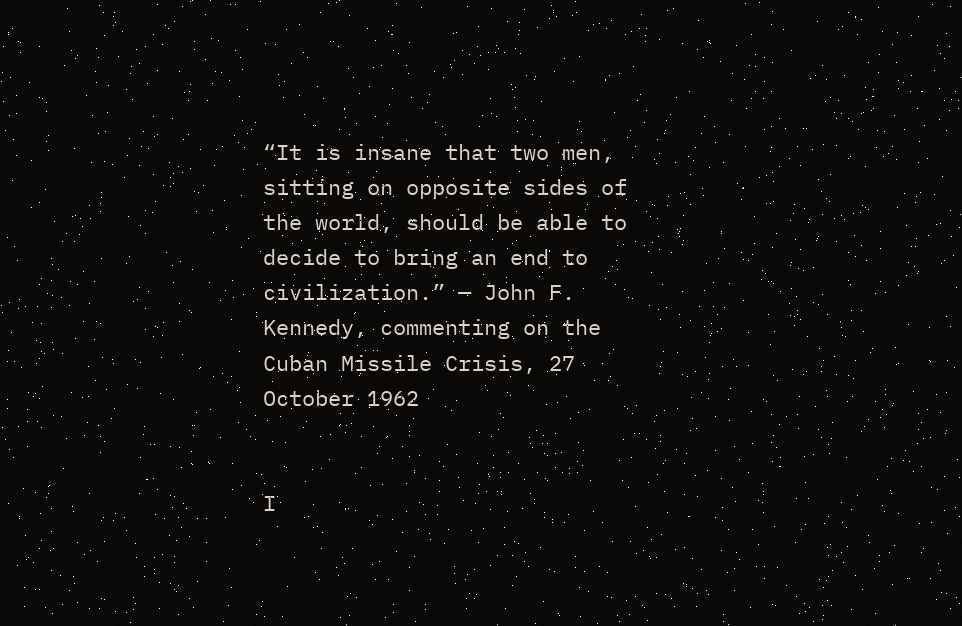“It is insane that two men, sitting on opposite sides of the world, should be able to decide to bring an end to civilization.” — John F. Kennedy, commenting on the Cuban Missile Crisis, 27 October 1962


I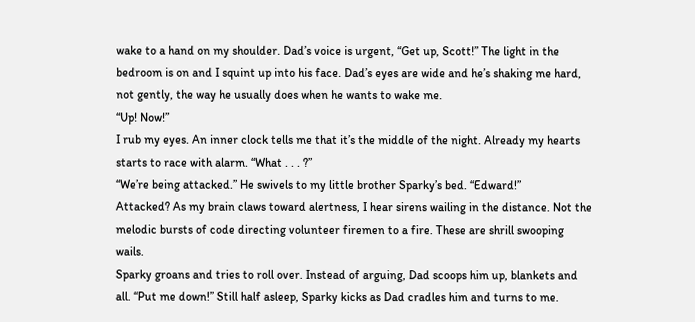wake to a hand on my shoulder. Dad’s voice is urgent, “Get up, Scott!” The light in the bedroom is on and I squint up into his face. Dad’s eyes are wide and he’s shaking me hard, not gently, the way he usually does when he wants to wake me.
“Up! Now!”
I rub my eyes. An inner clock tells me that it’s the middle of the night. Already my hearts starts to race with alarm. “What . . . ?”
“We’re being attacked.” He swivels to my little brother Sparky’s bed. “Edward!”
Attacked? As my brain claws toward alertness, I hear sirens wailing in the distance. Not the melodic bursts of code directing volunteer firemen to a fire. These are shrill swooping wails.
Sparky groans and tries to roll over. Instead of arguing, Dad scoops him up, blankets and all. “Put me down!” Still half asleep, Sparky kicks as Dad cradles him and turns to me.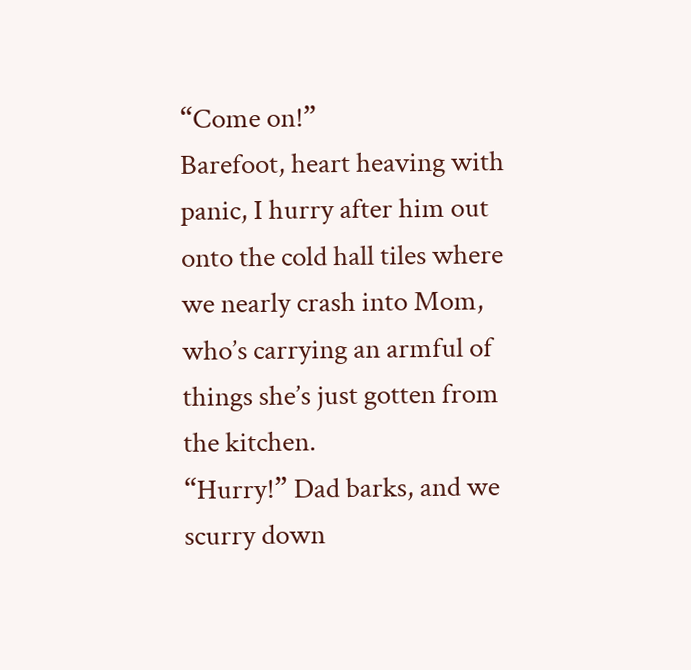“Come on!”
Barefoot, heart heaving with panic, I hurry after him out onto the cold hall tiles where we nearly crash into Mom, who’s carrying an armful of things she’s just gotten from the kitchen.
“Hurry!” Dad barks, and we scurry down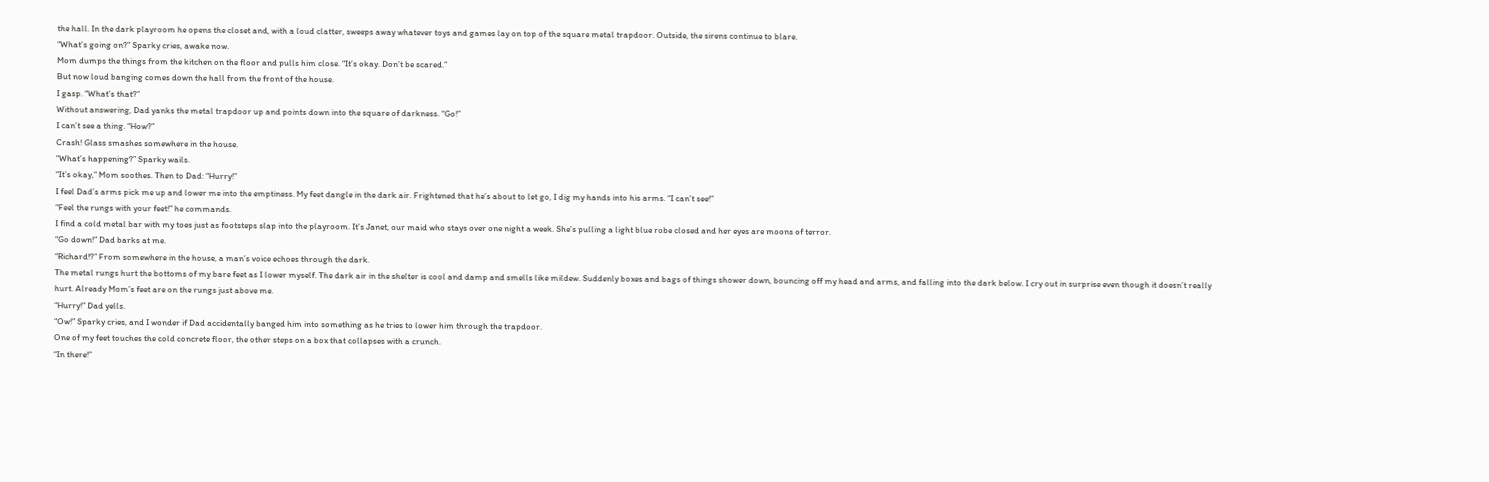the hall. In the dark playroom he opens the closet and, with a loud clatter, sweeps away whatever toys and games lay on top of the square metal trapdoor. Outside, the sirens continue to blare.
“What’s going on?” Sparky cries, awake now.
Mom dumps the things from the kitchen on the floor and pulls him close. “It’s okay. Don’t be scared.”
But now loud banging comes down the hall from the front of the house.
I gasp. “What’s that?”
Without answering, Dad yanks the metal trapdoor up and points down into the square of darkness. “Go!”
I can’t see a thing. “How?”
Crash! Glass smashes somewhere in the house.
“What’s happening?” Sparky wails.
“It’s okay,” Mom soothes. Then to Dad: “Hurry!”
I feel Dad’s arms pick me up and lower me into the emptiness. My feet dangle in the dark air. Frightened that he’s about to let go, I dig my hands into his arms. “I can’t see!”
“Feel the rungs with your feet!” he commands.
I find a cold metal bar with my toes just as footsteps slap into the playroom. It’s Janet, our maid who stays over one night a week. She’s pulling a light blue robe closed and her eyes are moons of terror.
“Go down!” Dad barks at me.
“Richard!?” From somewhere in the house, a man’s voice echoes through the dark.
The metal rungs hurt the bottoms of my bare feet as I lower myself. The dark air in the shelter is cool and damp and smells like mildew. Suddenly boxes and bags of things shower down, bouncing off my head and arms, and falling into the dark below. I cry out in surprise even though it doesn’t really hurt. Already Mom’s feet are on the rungs just above me.
“Hurry!” Dad yells.
“Ow!” Sparky cries, and I wonder if Dad accidentally banged him into something as he tries to lower him through the trapdoor.
One of my feet touches the cold concrete floor, the other steps on a box that collapses with a crunch.
“In there!”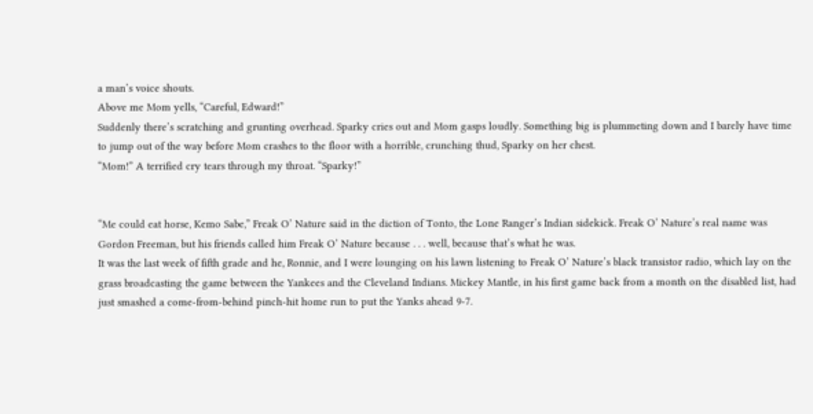a man’s voice shouts.
Above me Mom yells, “Careful, Edward!”
Suddenly there’s scratching and grunting overhead. Sparky cries out and Mom gasps loudly. Something big is plummeting down and I barely have time to jump out of the way before Mom crashes to the floor with a horrible, crunching thud, Sparky on her chest.
“Mom!” A terrified cry tears through my throat. “Sparky!”


“Me could eat horse, Kemo Sabe,” Freak O’ Nature said in the diction of Tonto, the Lone Ranger’s Indian sidekick. Freak O’ Nature’s real name was Gordon Freeman, but his friends called him Freak O’ Nature because . . . well, because that’s what he was.
It was the last week of fifth grade and he, Ronnie, and I were lounging on his lawn listening to Freak O’ Nature’s black transistor radio, which lay on the grass broadcasting the game between the Yankees and the Cleveland Indians. Mickey Mantle, in his first game back from a month on the disabled list, had just smashed a come-from-behind pinch-hit home run to put the Yanks ahead 9-7.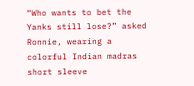“Who wants to bet the Yanks still lose?” asked Ronnie, wearing a colorful Indian madras short sleeve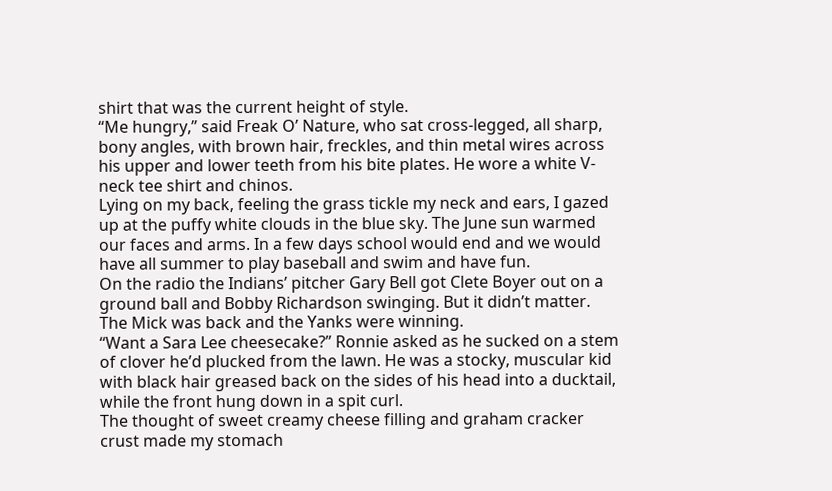shirt that was the current height of style.
“Me hungry,” said Freak O’ Nature, who sat cross-legged, all sharp, bony angles, with brown hair, freckles, and thin metal wires across his upper and lower teeth from his bite plates. He wore a white V-neck tee shirt and chinos.
Lying on my back, feeling the grass tickle my neck and ears, I gazed up at the puffy white clouds in the blue sky. The June sun warmed our faces and arms. In a few days school would end and we would have all summer to play baseball and swim and have fun.
On the radio the Indians’ pitcher Gary Bell got Clete Boyer out on a ground ball and Bobby Richardson swinging. But it didn’t matter. The Mick was back and the Yanks were winning.
“Want a Sara Lee cheesecake?” Ronnie asked as he sucked on a stem of clover he’d plucked from the lawn. He was a stocky, muscular kid with black hair greased back on the sides of his head into a ducktail, while the front hung down in a spit curl.
The thought of sweet creamy cheese filling and graham cracker crust made my stomach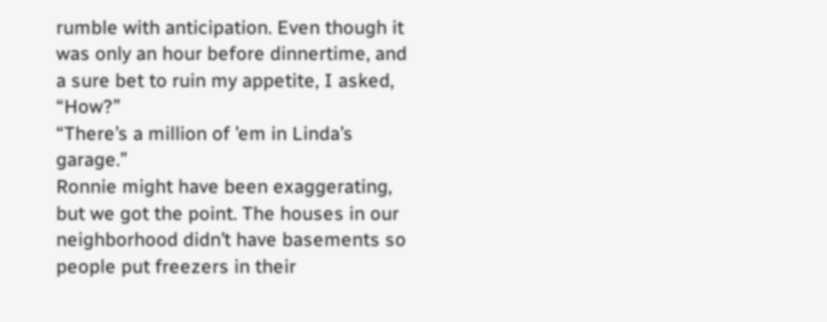rumble with anticipation. Even though it was only an hour before dinnertime, and a sure bet to ruin my appetite, I asked, “How?”
“There’s a million of ’em in Linda’s garage.”
Ronnie might have been exaggerating, but we got the point. The houses in our neighborhood didn’t have basements so people put freezers in their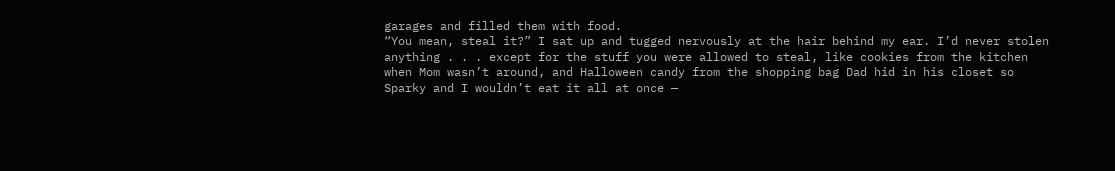garages and filled them with food.
“You mean, steal it?” I sat up and tugged nervously at the hair behind my ear. I’d never stolen anything . . . except for the stuff you were allowed to steal, like cookies from the kitchen when Mom wasn’t around, and Halloween candy from the shopping bag Dad hid in his closet so Sparky and I wouldn’t eat it all at once —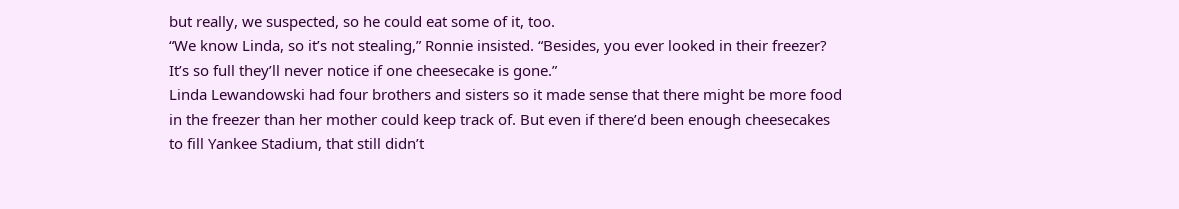but really, we suspected, so he could eat some of it, too.
“We know Linda, so it’s not stealing,” Ronnie insisted. “Besides, you ever looked in their freezer? It’s so full they’ll never notice if one cheesecake is gone.”
Linda Lewandowski had four brothers and sisters so it made sense that there might be more food in the freezer than her mother could keep track of. But even if there’d been enough cheesecakes to fill Yankee Stadium, that still didn’t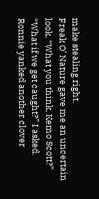make stealing right.
Freak O’ Nature gave me an uncertain look. “What you think, Kemo Scott?”
“What if we get caught?” I asked.
Ronnie yanked another clover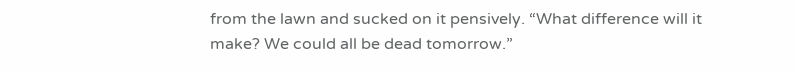from the lawn and sucked on it pensively. “What difference will it make? We could all be dead tomorrow.”